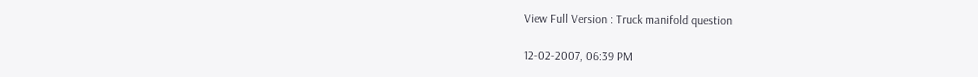View Full Version : Truck manifold question

12-02-2007, 06:39 PM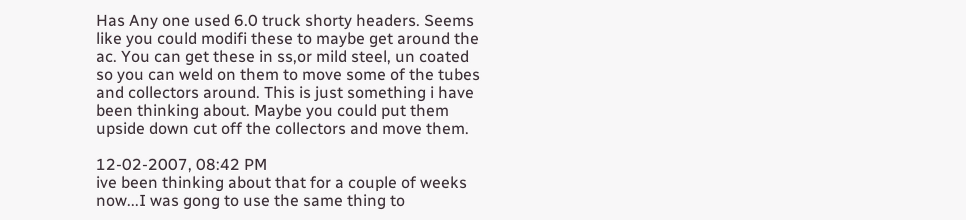Has Any one used 6.0 truck shorty headers. Seems like you could modifi these to maybe get around the ac. You can get these in ss,or mild steel, un coated so you can weld on them to move some of the tubes and collectors around. This is just something i have been thinking about. Maybe you could put them upside down cut off the collectors and move them.

12-02-2007, 08:42 PM
ive been thinking about that for a couple of weeks now...I was gong to use the same thing to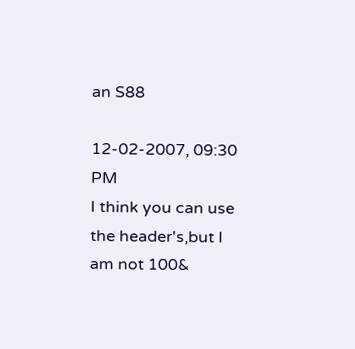an S88

12-02-2007, 09:30 PM
I think you can use the header's,but I am not 100&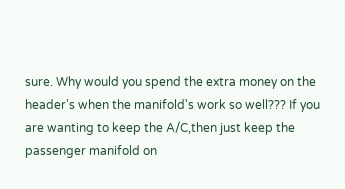sure. Why would you spend the extra money on the header's when the manifold's work so well??? If you are wanting to keep the A/C,then just keep the passenger manifold on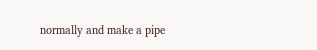normally and make a pipe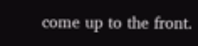come up to the front.